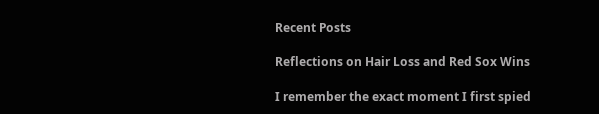Recent Posts

Reflections on Hair Loss and Red Sox Wins

I remember the exact moment I first spied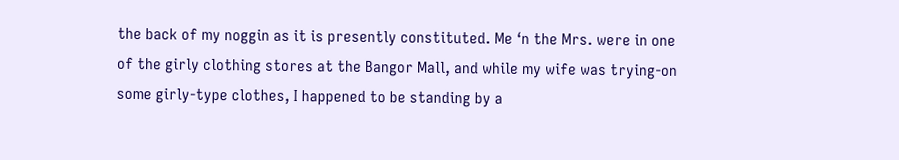the back of my noggin as it is presently constituted. Me ‘n the Mrs. were in one of the girly clothing stores at the Bangor Mall, and while my wife was trying-on some girly-type clothes, I happened to be standing by a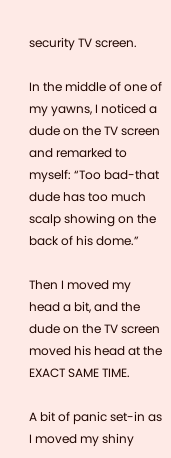security TV screen.

In the middle of one of my yawns, I noticed a dude on the TV screen and remarked to myself: “Too bad-that dude has too much scalp showing on the back of his dome.”

Then I moved my head a bit, and the dude on the TV screen moved his head at the EXACT SAME TIME.

A bit of panic set-in as I moved my shiny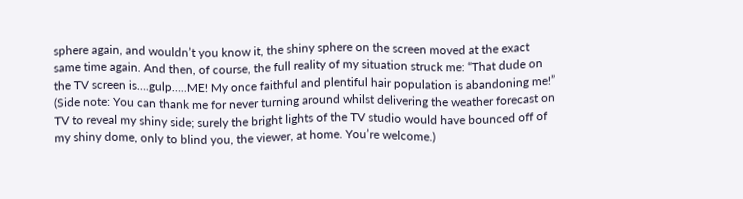sphere again, and wouldn’t you know it, the shiny sphere on the screen moved at the exact same time again. And then, of course, the full reality of my situation struck me: “That dude on the TV screen is….gulp…..ME! My once faithful and plentiful hair population is abandoning me!” (Side note: You can thank me for never turning around whilst delivering the weather forecast on TV to reveal my shiny side; surely the bright lights of the TV studio would have bounced off of my shiny dome, only to blind you, the viewer, at home. You’re welcome.)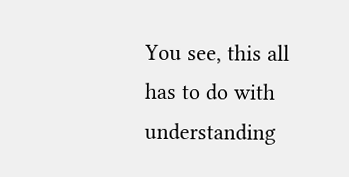You see, this all has to do with understanding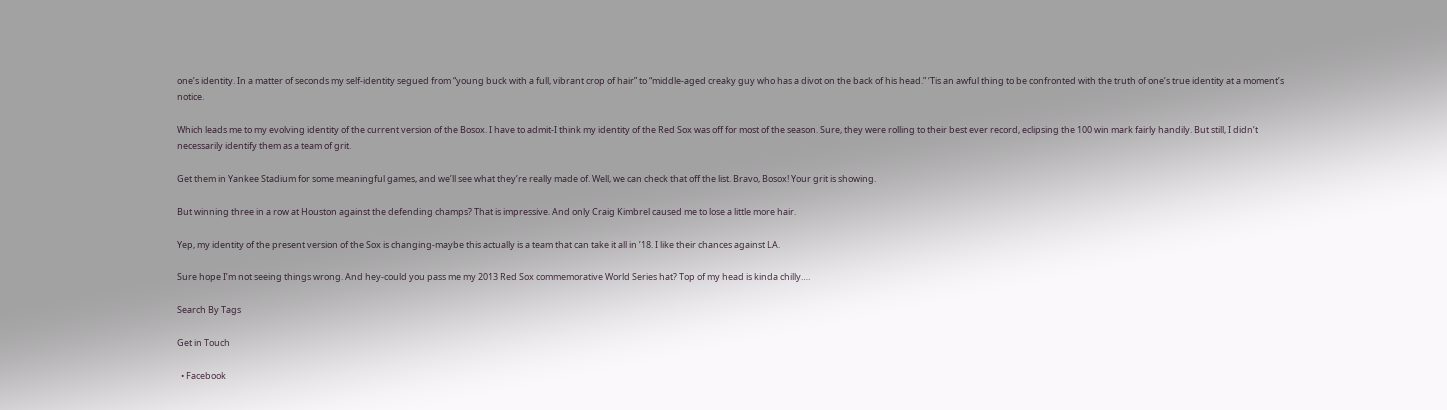one’s identity. In a matter of seconds my self-identity segued from “young buck with a full, vibrant crop of hair” to “middle-aged creaky guy who has a divot on the back of his head.” ‘Tis an awful thing to be confronted with the truth of one’s true identity at a moment’s notice.

Which leads me to my evolving identity of the current version of the Bosox. I have to admit-I think my identity of the Red Sox was off for most of the season. Sure, they were rolling to their best ever record, eclipsing the 100 win mark fairly handily. But still, I didn’t necessarily identify them as a team of grit.

Get them in Yankee Stadium for some meaningful games, and we’ll see what they’re really made of. Well, we can check that off the list. Bravo, Bosox! Your grit is showing.

But winning three in a row at Houston against the defending champs? That is impressive. And only Craig Kimbrel caused me to lose a little more hair.

Yep, my identity of the present version of the Sox is changing-maybe this actually is a team that can take it all in ’18. I like their chances against LA.

Sure hope I’m not seeing things wrong. And hey-could you pass me my 2013 Red Sox commemorative World Series hat? Top of my head is kinda chilly….

Search By Tags

Get in Touch

  • Facebook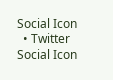Social Icon
  • Twitter Social Icon